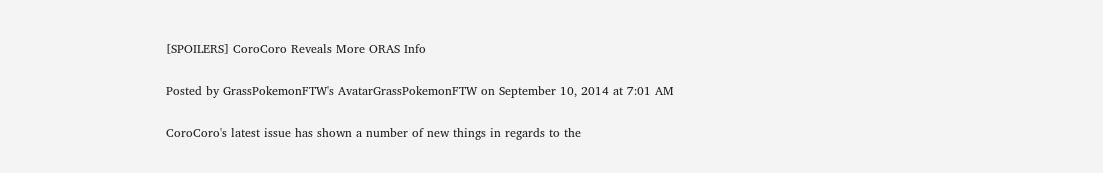[SPOILERS] CoroCoro Reveals More ORAS Info

Posted by GrassPokemonFTW's AvatarGrassPokemonFTW on September 10, 2014 at 7:01 AM

CoroCoro's latest issue has shown a number of new things in regards to the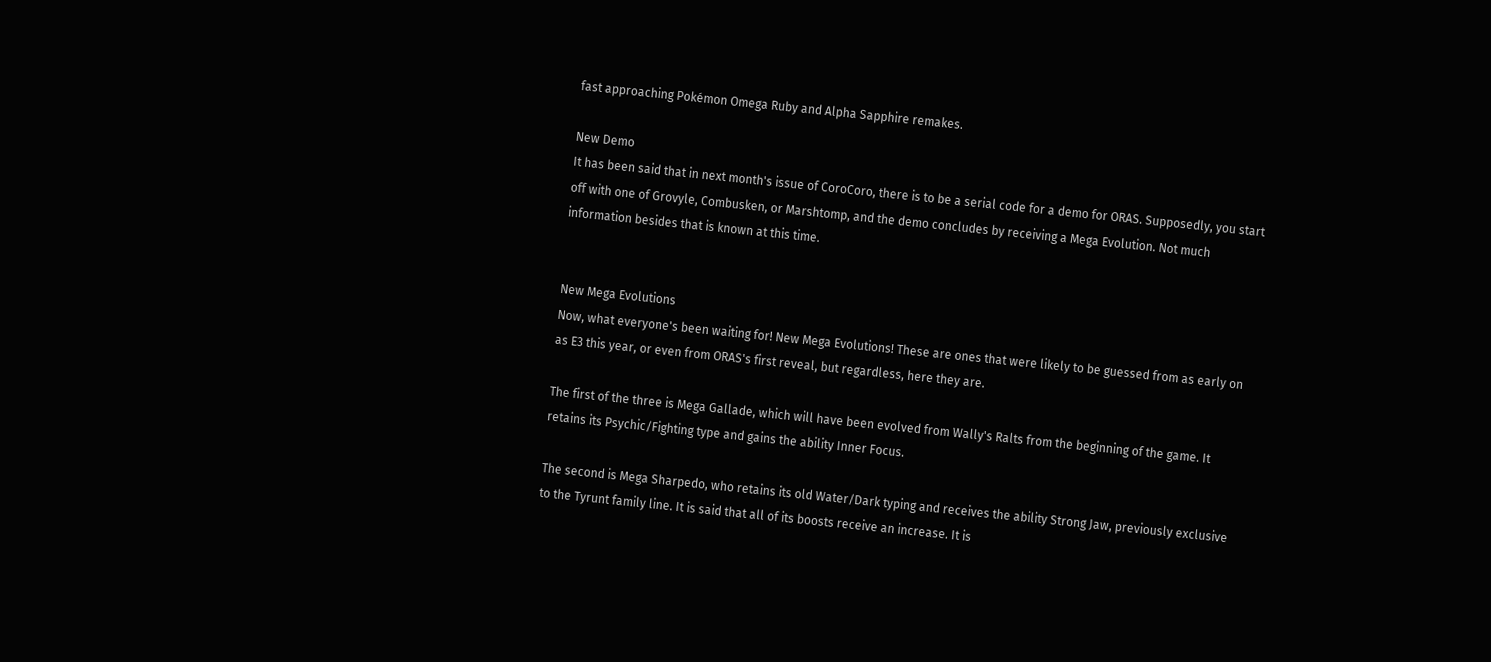fast approaching Pokémon Omega Ruby and Alpha Sapphire remakes.

New Demo
It has been said that in next month's issue of CoroCoro, there is to be a serial code for a demo for ORAS. Supposedly, you start off with one of Grovyle, Combusken, or Marshtomp, and the demo concludes by receiving a Mega Evolution. Not much information besides that is known at this time.


New Mega Evolutions
Now, what everyone's been waiting for! New Mega Evolutions! These are ones that were likely to be guessed from as early on as E3 this year, or even from ORAS's first reveal, but regardless, here they are.

The first of the three is Mega Gallade, which will have been evolved from Wally's Ralts from the beginning of the game. It retains its Psychic/Fighting type and gains the ability Inner Focus.

The second is Mega Sharpedo, who retains its old Water/Dark typing and receives the ability Strong Jaw, previously exclusive to the Tyrunt family line. It is said that all of its boosts receive an increase. It is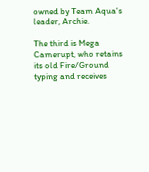owned by Team Aqua's leader, Archie.

The third is Mega Camerupt, who retains its old Fire/Ground typing and receives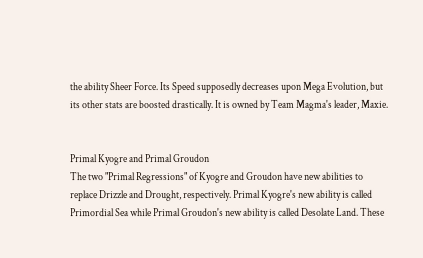the ability Sheer Force. Its Speed supposedly decreases upon Mega Evolution, but its other stats are boosted drastically. It is owned by Team Magma's leader, Maxie.


Primal Kyogre and Primal Groudon
The two "Primal Regressions" of Kyogre and Groudon have new abilities to replace Drizzle and Drought, respectively. Primal Kyogre's new ability is called Primordial Sea while Primal Groudon's new ability is called Desolate Land. These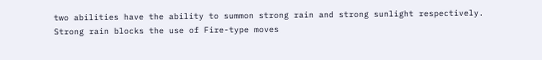two abilities have the ability to summon strong rain and strong sunlight respectively. Strong rain blocks the use of Fire-type moves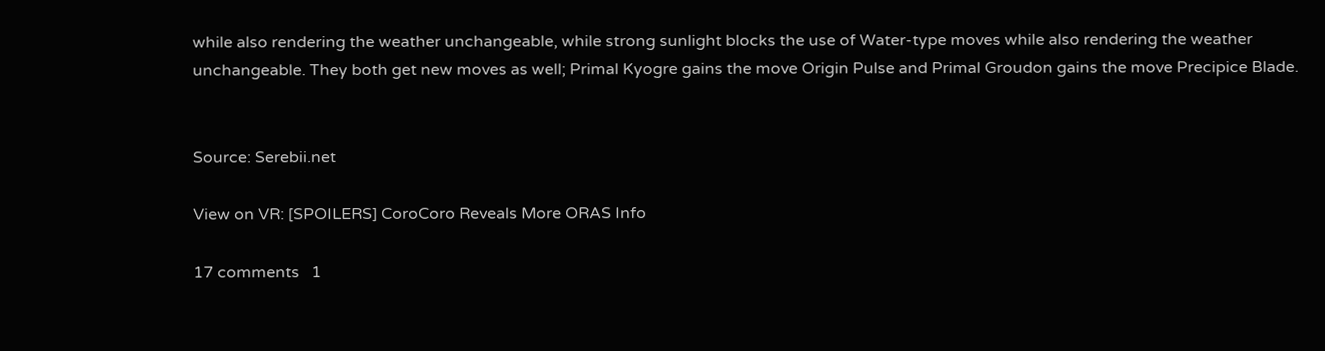while also rendering the weather unchangeable, while strong sunlight blocks the use of Water-type moves while also rendering the weather unchangeable. They both get new moves as well; Primal Kyogre gains the move Origin Pulse and Primal Groudon gains the move Precipice Blade.


Source: Serebii.net

View on VR: [SPOILERS] CoroCoro Reveals More ORAS Info

17 comments   1